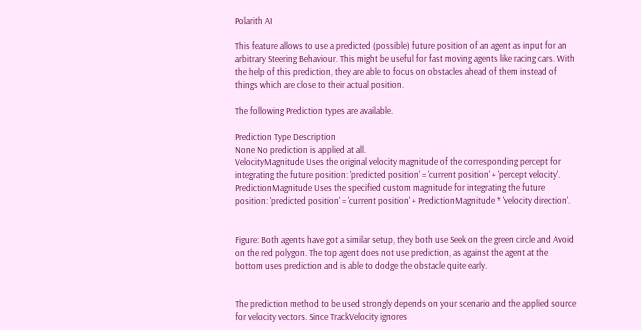Polarith AI

This feature allows to use a predicted (possible) future position of an agent as input for an arbitrary Steering Behaviour. This might be useful for fast moving agents like racing cars. With the help of this prediction, they are able to focus on obstacles ahead of them instead of things which are close to their actual position.

The following Prediction types are available.

Prediction Type Description
None No prediction is applied at all.
VelocityMagnitude Uses the original velocity magnitude of the corresponding percept for integrating the future position: 'predicted position' = 'current position' + 'percept velocity'.
PredictionMagnitude Uses the specified custom magnitude for integrating the future position: 'predicted position' = 'current position' + PredictionMagnitude * 'velocity direction'.


Figure: Both agents have got a similar setup, they both use Seek on the green circle and Avoid on the red polygon. The top agent does not use prediction, as against the agent at the bottom uses prediction and is able to dodge the obstacle quite early.


The prediction method to be used strongly depends on your scenario and the applied source for velocity vectors. Since TrackVelocity ignores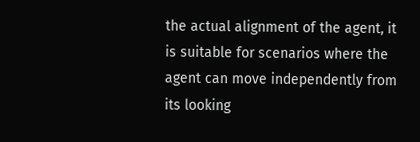the actual alignment of the agent, it is suitable for scenarios where the agent can move independently from its looking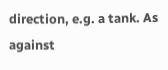direction, e.g. a tank. As against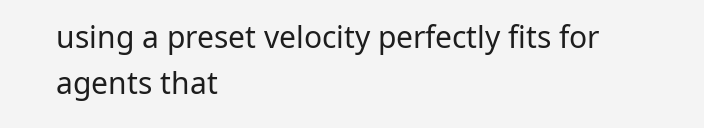using a preset velocity perfectly fits for agents that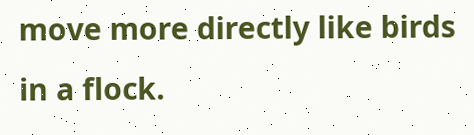move more directly like birds in a flock.